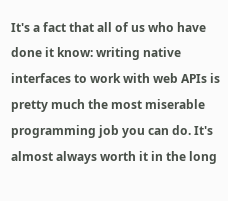It's a fact that all of us who have done it know: writing native interfaces to work with web APIs is pretty much the most miserable programming job you can do. It's almost always worth it in the long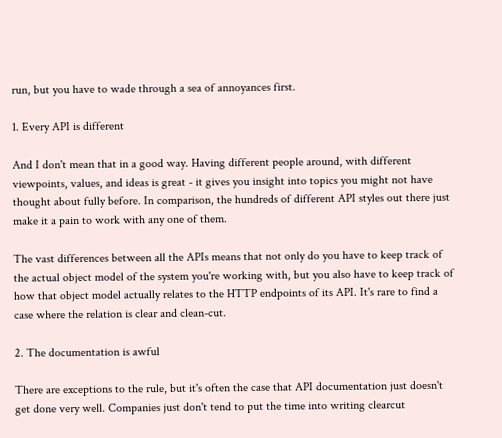run, but you have to wade through a sea of annoyances first.

1. Every API is different

And I don't mean that in a good way. Having different people around, with different viewpoints, values, and ideas is great - it gives you insight into topics you might not have thought about fully before. In comparison, the hundreds of different API styles out there just make it a pain to work with any one of them.

The vast differences between all the APIs means that not only do you have to keep track of the actual object model of the system you're working with, but you also have to keep track of how that object model actually relates to the HTTP endpoints of its API. It's rare to find a case where the relation is clear and clean-cut.

2. The documentation is awful

There are exceptions to the rule, but it's often the case that API documentation just doesn't get done very well. Companies just don't tend to put the time into writing clearcut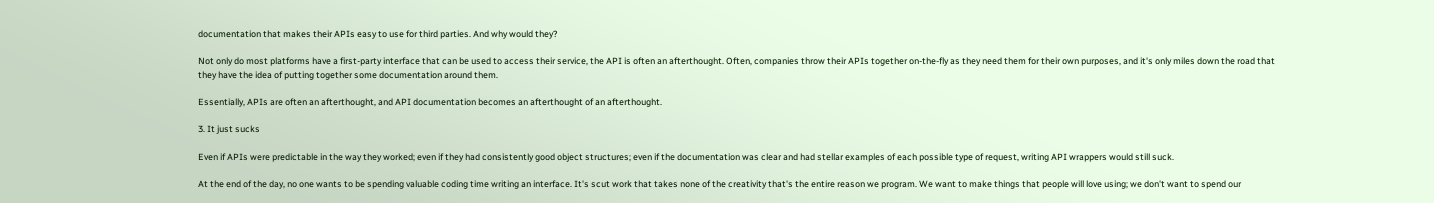documentation that makes their APIs easy to use for third parties. And why would they?

Not only do most platforms have a first-party interface that can be used to access their service, the API is often an afterthought. Often, companies throw their APIs together on-the-fly as they need them for their own purposes, and it's only miles down the road that they have the idea of putting together some documentation around them.

Essentially, APIs are often an afterthought, and API documentation becomes an afterthought of an afterthought.

3. It just sucks

Even if APIs were predictable in the way they worked; even if they had consistently good object structures; even if the documentation was clear and had stellar examples of each possible type of request, writing API wrappers would still suck.

At the end of the day, no one wants to be spending valuable coding time writing an interface. It's scut work that takes none of the creativity that's the entire reason we program. We want to make things that people will love using; we don't want to spend our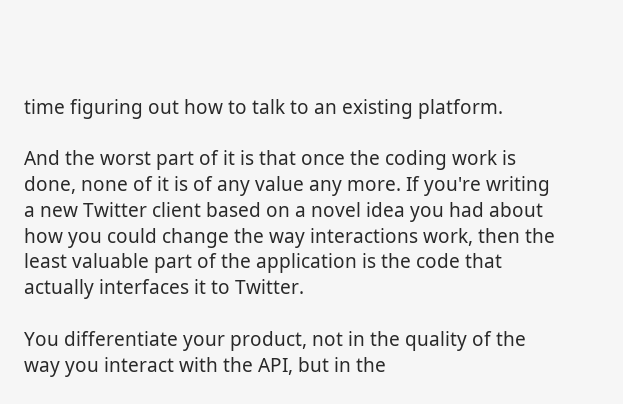time figuring out how to talk to an existing platform.

And the worst part of it is that once the coding work is done, none of it is of any value any more. If you're writing a new Twitter client based on a novel idea you had about how you could change the way interactions work, then the least valuable part of the application is the code that actually interfaces it to Twitter.

You differentiate your product, not in the quality of the way you interact with the API, but in the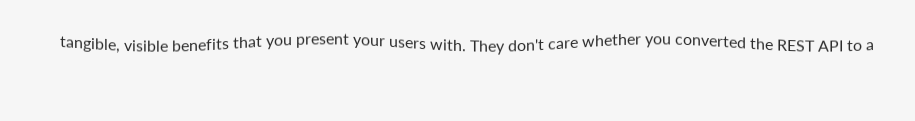tangible, visible benefits that you present your users with. They don't care whether you converted the REST API to a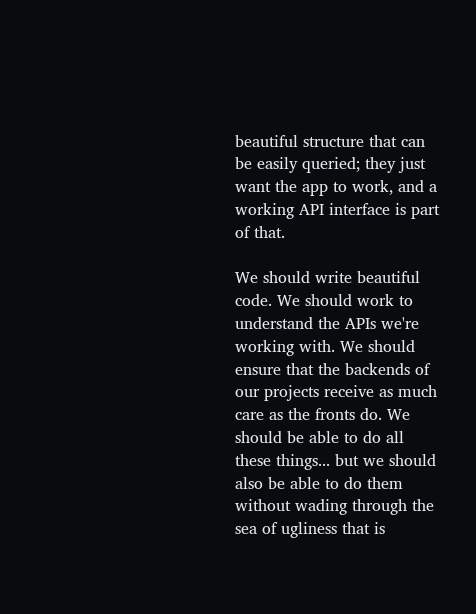beautiful structure that can be easily queried; they just want the app to work, and a working API interface is part of that.

We should write beautiful code. We should work to understand the APIs we're working with. We should ensure that the backends of our projects receive as much care as the fronts do. We should be able to do all these things... but we should also be able to do them without wading through the sea of ugliness that is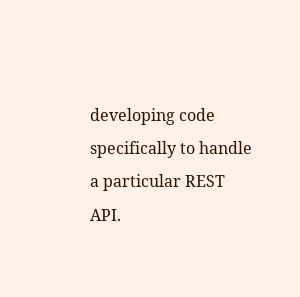developing code specifically to handle a particular REST API.